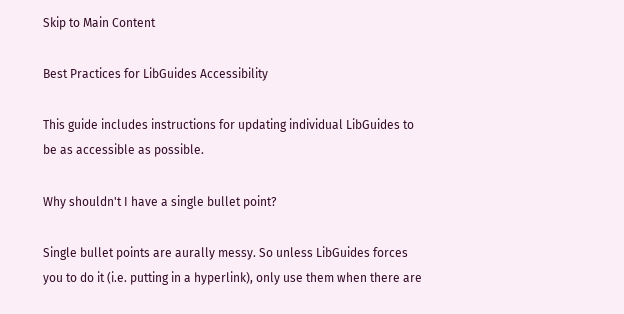Skip to Main Content

Best Practices for LibGuides Accessibility

This guide includes instructions for updating individual LibGuides to be as accessible as possible.

Why shouldn't I have a single bullet point?

Single bullet points are aurally messy. So unless LibGuides forces you to do it (i.e. putting in a hyperlink), only use them when there are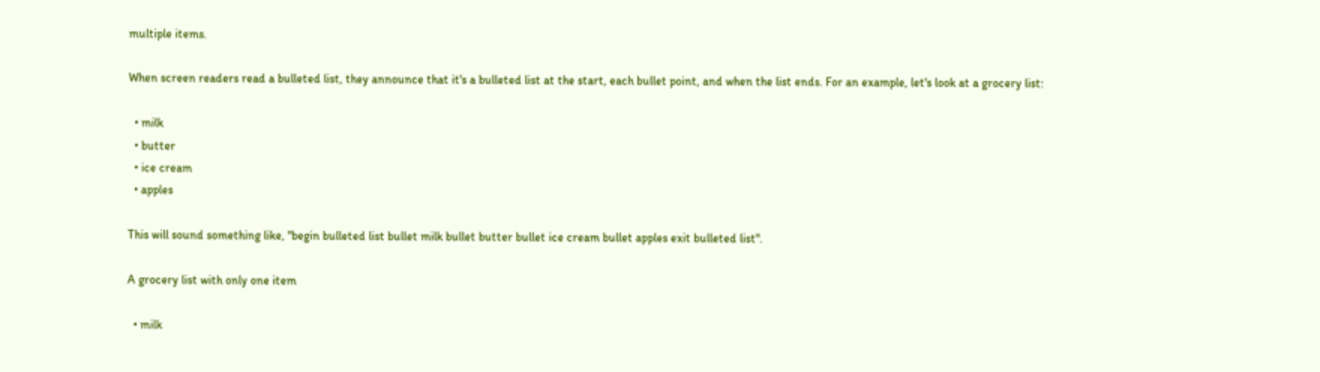multiple items.

When screen readers read a bulleted list, they announce that it's a bulleted list at the start, each bullet point, and when the list ends. For an example, let's look at a grocery list:

  • milk
  • butter
  • ice cream
  • apples

This will sound something like, "begin bulleted list bullet milk bullet butter bullet ice cream bullet apples exit bulleted list".

A grocery list with only one item

  • milk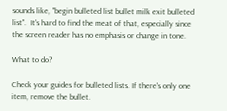sounds like, "begin bulleted list bullet milk exit bulleted list".  It's hard to find the meat of that, especially since the screen reader has no emphasis or change in tone.

What to do?

Check your guides for bulleted lists. If there's only one item, remove the bullet.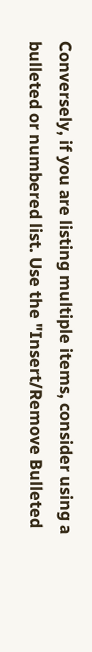Conversely, if you are listing multiple items, consider using a bulleted or numbered list. Use the "Insert/Remove Bulleted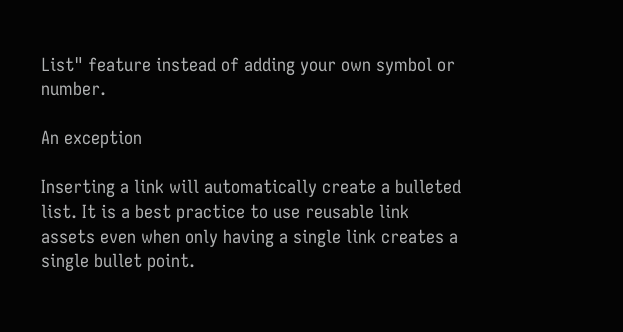List" feature instead of adding your own symbol or number.

An exception

Inserting a link will automatically create a bulleted list. It is a best practice to use reusable link assets even when only having a single link creates a single bullet point.